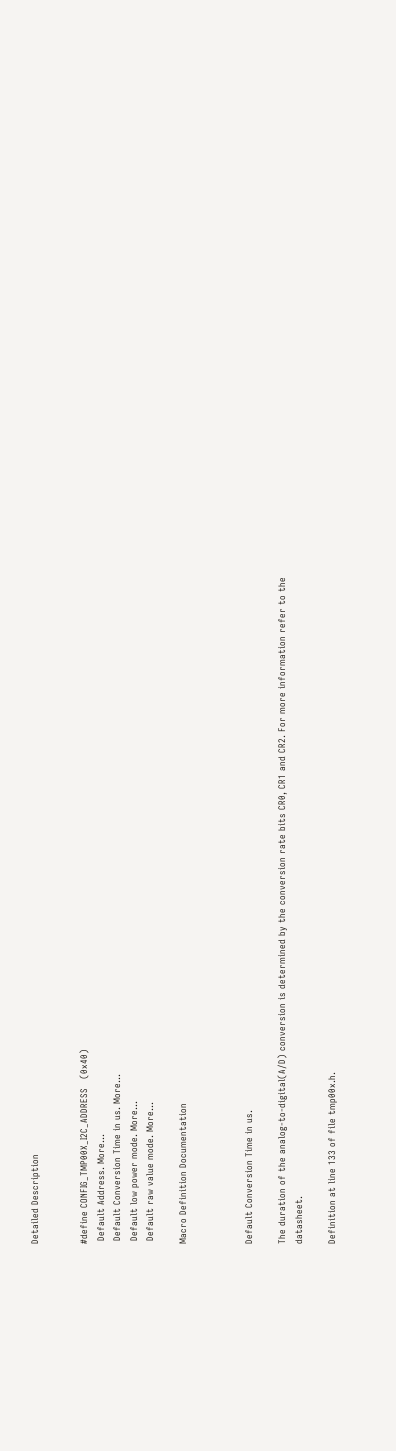Detailed Description


#define CONFIG_TMP00X_I2C_ADDRESS   (0x40)
 Default Address. More...
 Default Conversion Time in us. More...
 Default low power mode. More...
 Default raw value mode. More...

Macro Definition Documentation



Default Conversion Time in us.

The duration of the analog-to-digital(A/D) conversion is determined by the conversion rate bits CR0, CR1 and CR2. For more information refer to the datasheet.

Definition at line 133 of file tmp00x.h.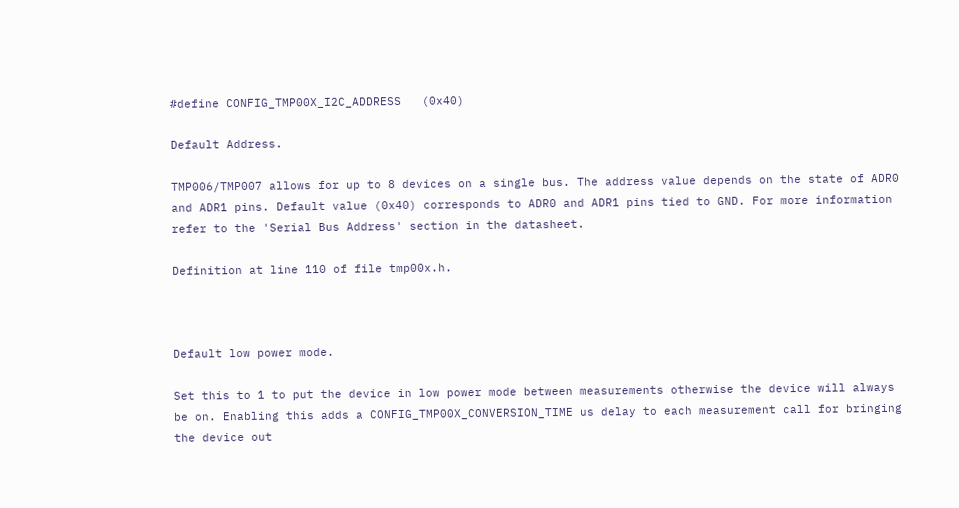#define CONFIG_TMP00X_I2C_ADDRESS   (0x40)

Default Address.

TMP006/TMP007 allows for up to 8 devices on a single bus. The address value depends on the state of ADR0 and ADR1 pins. Default value (0x40) corresponds to ADR0 and ADR1 pins tied to GND. For more information refer to the 'Serial Bus Address' section in the datasheet.

Definition at line 110 of file tmp00x.h.



Default low power mode.

Set this to 1 to put the device in low power mode between measurements otherwise the device will always be on. Enabling this adds a CONFIG_TMP00X_CONVERSION_TIME us delay to each measurement call for bringing the device out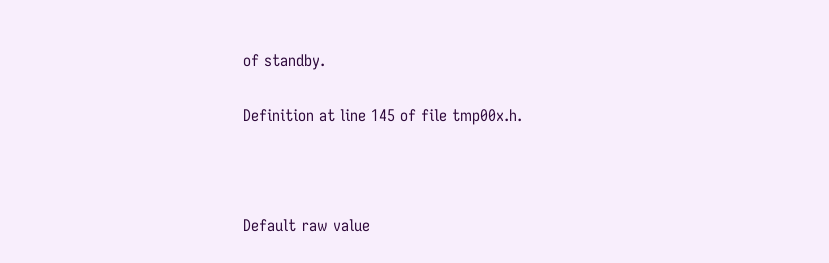of standby.

Definition at line 145 of file tmp00x.h.



Default raw value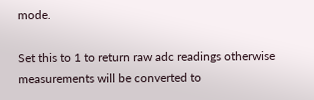mode.

Set this to 1 to return raw adc readings otherwise measurements will be converted to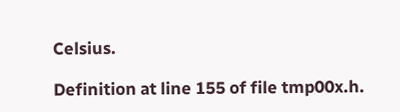Celsius.

Definition at line 155 of file tmp00x.h.